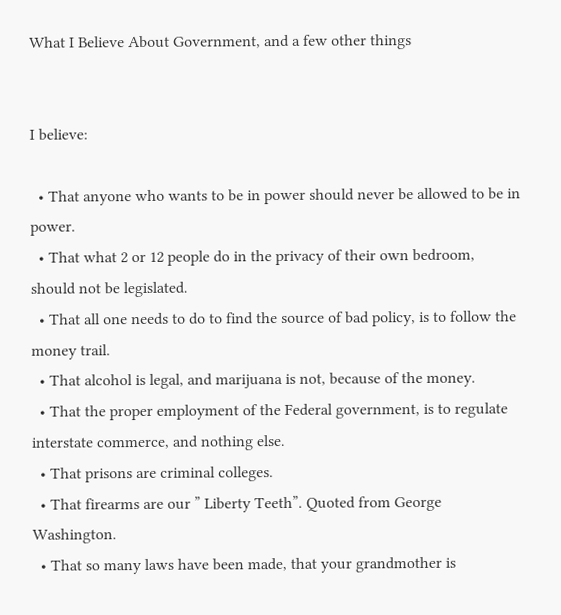What I Believe About Government, and a few other things


I believe:

  • That anyone who wants to be in power should never be allowed to be in power.
  • That what 2 or 12 people do in the privacy of their own bedroom, should not be legislated.
  • That all one needs to do to find the source of bad policy, is to follow the money trail.
  • That alcohol is legal, and marijuana is not, because of the money.
  • That the proper employment of the Federal government, is to regulate interstate commerce, and nothing else.
  • That prisons are criminal colleges.
  • That firearms are our ” Liberty Teeth”. Quoted from George Washington.
  • That so many laws have been made, that your grandmother is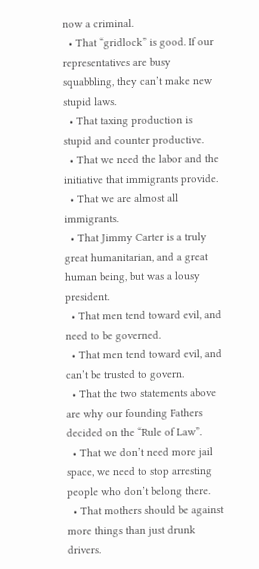now a criminal.
  • That “gridlock” is good. If our representatives are busy squabbling, they can’t make new stupid laws.
  • That taxing production is stupid and counter productive.
  • That we need the labor and the initiative that immigrants provide.
  • That we are almost all immigrants.
  • That Jimmy Carter is a truly great humanitarian, and a great human being, but was a lousy president.
  • That men tend toward evil, and need to be governed.
  • That men tend toward evil, and can’t be trusted to govern.
  • That the two statements above are why our founding Fathers decided on the “Rule of Law”.
  • That we don’t need more jail space, we need to stop arresting people who don’t belong there.
  • That mothers should be against more things than just drunk drivers.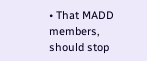• That MADD members, should stop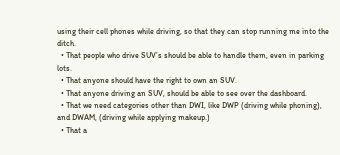using their cell phones while driving, so that they can stop running me into the ditch.
  • That people who drive SUV’s should be able to handle them, even in parking lots.
  • That anyone should have the right to own an SUV.
  • That anyone driving an SUV, should be able to see over the dashboard.
  • That we need categories other than DWI, like DWP (driving while phoning), and DWAM, (driving while applying makeup.)
  • That a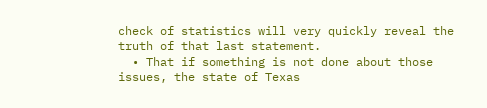check of statistics will very quickly reveal the truth of that last statement.
  • That if something is not done about those issues, the state of Texas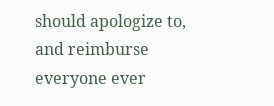should apologize to, and reimburse everyone ever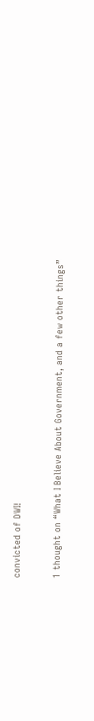convicted of DWI!

1 thought on “What I Believe About Government, and a few other things”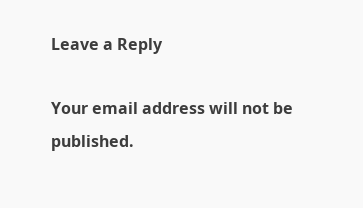Leave a Reply

Your email address will not be published.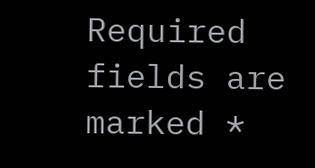Required fields are marked *